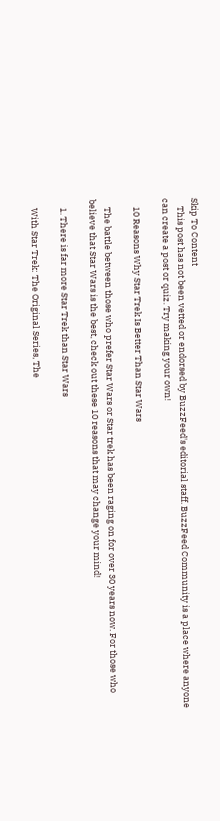Skip To Content
    This post has not been vetted or endorsed by BuzzFeed's editorial staff. BuzzFeed Community is a place where anyone can create a post or quiz. Try making your own!

    10 Reasons Why Star Trek Is Better Than Star Wars

    The battle between those who prefer Star Wars or Star trek has been raging on for over 30 years now. For those who believe that Star Wars is the best, check out these 10 reasons that may change your mind!

    1. There is far more Star Trek than Star Wars

    With Star Trek: The Original Series, The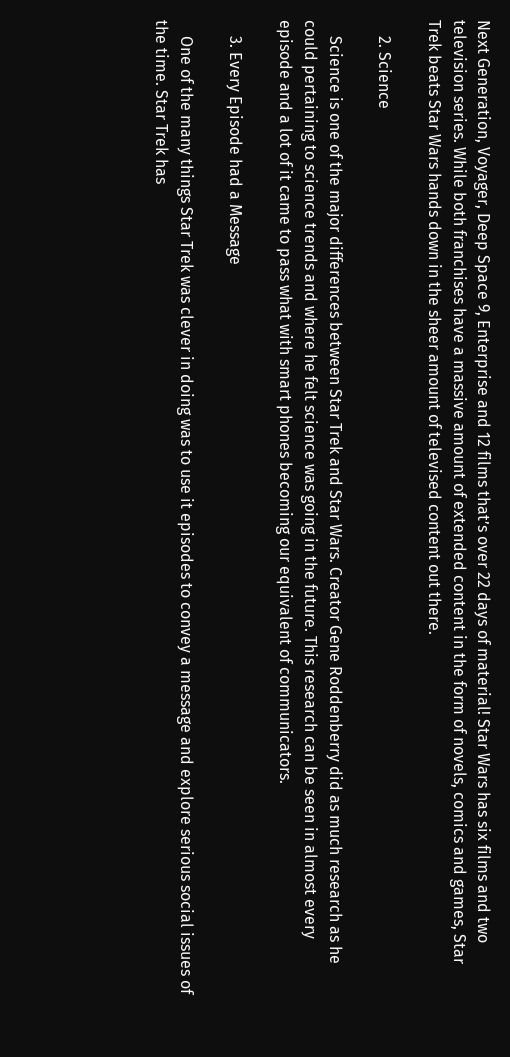Next Generation, Voyager, Deep Space 9, Enterprise and 12 films that’s over 22 days of material! Star Wars has six films and two television series. While both franchises have a massive amount of extended content in the form of novels, comics and games, Star Trek beats Star Wars hands down in the sheer amount of televised content out there.

    2. Science

    Science is one of the major differences between Star Trek and Star Wars. Creator Gene Roddenberry did as much research as he could pertaining to science trends and where he felt science was going in the future. This research can be seen in almost every episode and a lot of it came to pass what with smart phones becoming our equivalent of communicators.

    3. Every Episode had a Message

    One of the many things Star Trek was clever in doing was to use it episodes to convey a message and explore serious social issues of the time. Star Trek has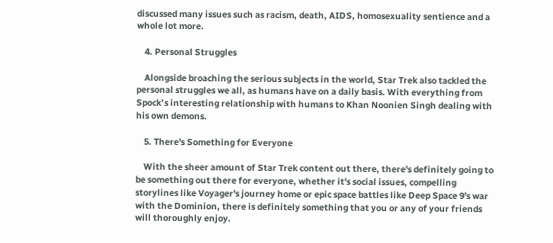discussed many issues such as racism, death, AIDS, homosexuality sentience and a whole lot more.

    4. Personal Struggles

    Alongside broaching the serious subjects in the world, Star Trek also tackled the personal struggles we all, as humans have on a daily basis. With everything from Spock’s interesting relationship with humans to Khan Noonien Singh dealing with his own demons.

    5. There's Something for Everyone

    With the sheer amount of Star Trek content out there, there's definitely going to be something out there for everyone, whether it's social issues, compelling storylines like Voyager's journey home or epic space battles like Deep Space 9's war with the Dominion, there is definitely something that you or any of your friends will thoroughly enjoy.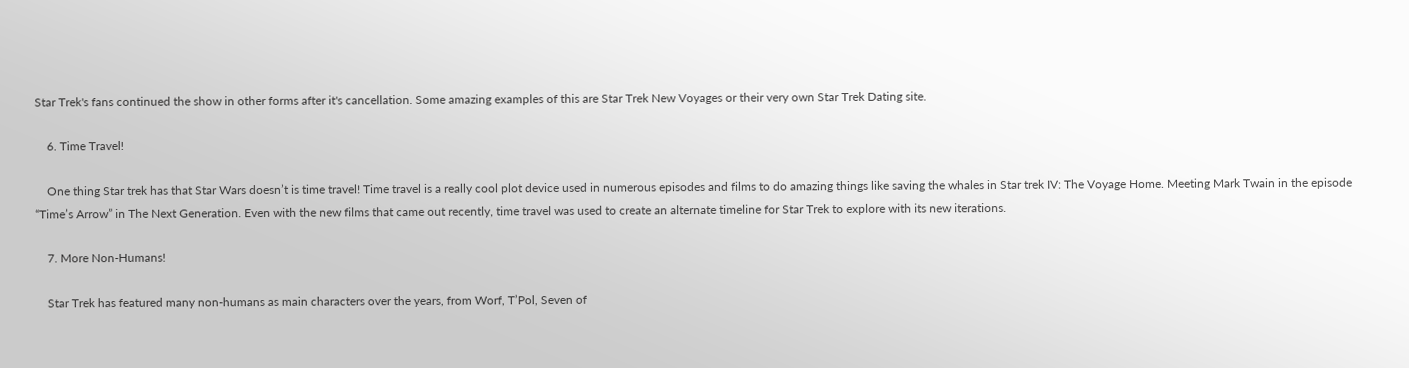Star Trek's fans continued the show in other forms after it's cancellation. Some amazing examples of this are Star Trek New Voyages or their very own Star Trek Dating site.

    6. Time Travel!

    One thing Star trek has that Star Wars doesn’t is time travel! Time travel is a really cool plot device used in numerous episodes and films to do amazing things like saving the whales in Star trek IV: The Voyage Home. Meeting Mark Twain in the episode “Time’s Arrow” in The Next Generation. Even with the new films that came out recently, time travel was used to create an alternate timeline for Star Trek to explore with its new iterations.

    7. More Non-Humans!

    Star Trek has featured many non-humans as main characters over the years, from Worf, T’Pol, Seven of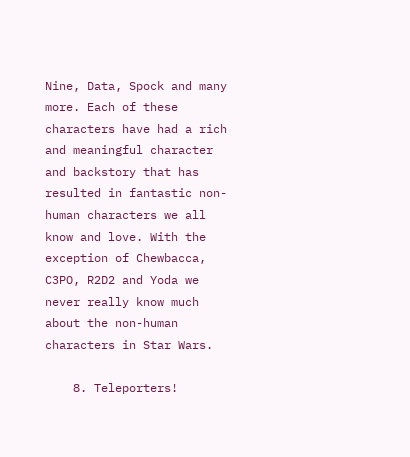Nine, Data, Spock and many more. Each of these characters have had a rich and meaningful character and backstory that has resulted in fantastic non-human characters we all know and love. With the exception of Chewbacca, C3PO, R2D2 and Yoda we never really know much about the non-human characters in Star Wars.

    8. Teleporters!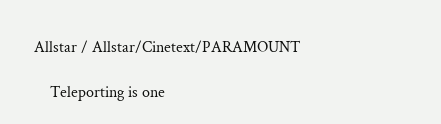Allstar / Allstar/Cinetext/PARAMOUNT

    Teleporting is one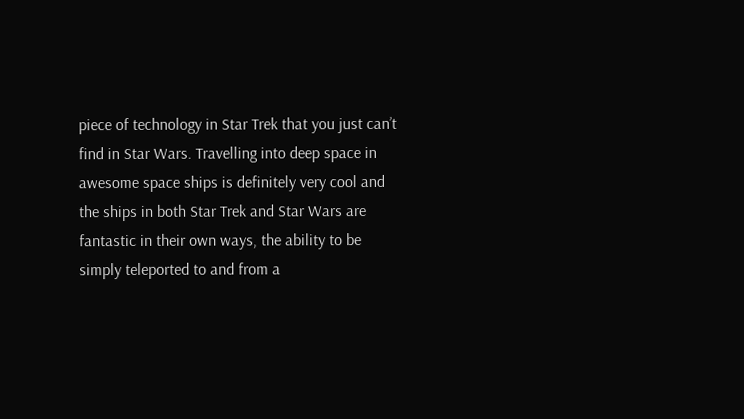piece of technology in Star Trek that you just can’t find in Star Wars. Travelling into deep space in awesome space ships is definitely very cool and the ships in both Star Trek and Star Wars are fantastic in their own ways, the ability to be simply teleported to and from a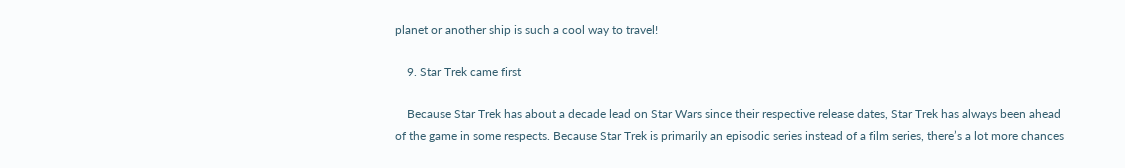planet or another ship is such a cool way to travel!

    9. Star Trek came first

    Because Star Trek has about a decade lead on Star Wars since their respective release dates, Star Trek has always been ahead of the game in some respects. Because Star Trek is primarily an episodic series instead of a film series, there’s a lot more chances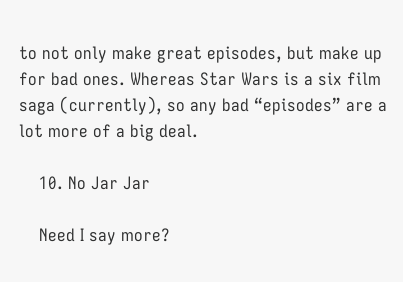to not only make great episodes, but make up for bad ones. Whereas Star Wars is a six film saga (currently), so any bad “episodes” are a lot more of a big deal.

    10. No Jar Jar

    Need I say more?